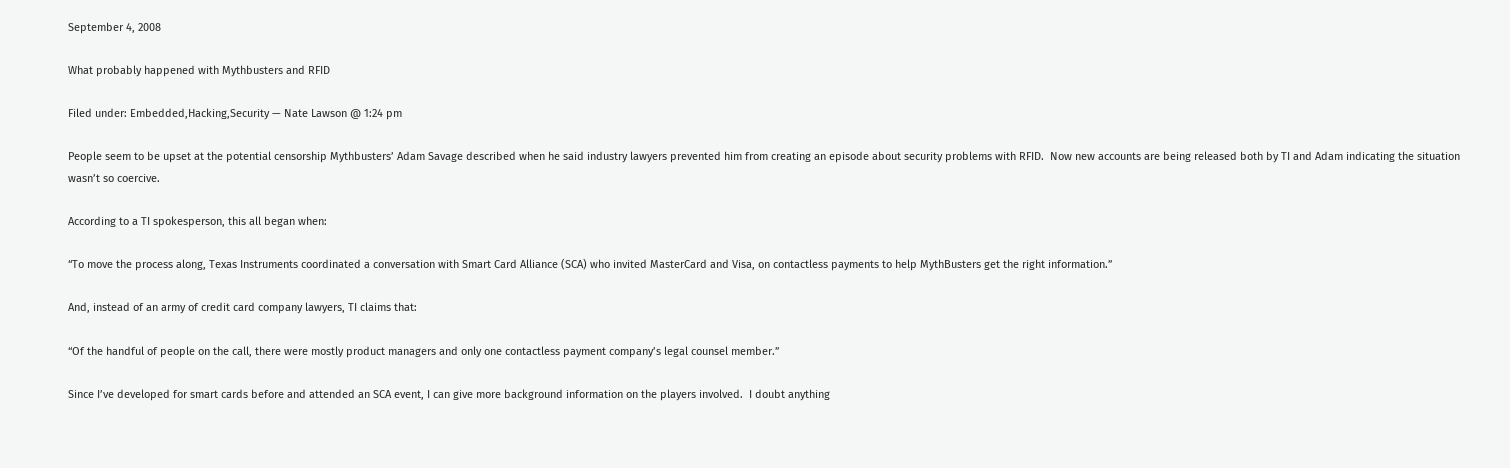September 4, 2008

What probably happened with Mythbusters and RFID

Filed under: Embedded,Hacking,Security — Nate Lawson @ 1:24 pm

People seem to be upset at the potential censorship Mythbusters’ Adam Savage described when he said industry lawyers prevented him from creating an episode about security problems with RFID.  Now new accounts are being released both by TI and Adam indicating the situation wasn’t so coercive.

According to a TI spokesperson, this all began when:

“To move the process along, Texas Instruments coordinated a conversation with Smart Card Alliance (SCA) who invited MasterCard and Visa, on contactless payments to help MythBusters get the right information.”

And, instead of an army of credit card company lawyers, TI claims that:

“Of the handful of people on the call, there were mostly product managers and only one contactless payment company’s legal counsel member.”

Since I’ve developed for smart cards before and attended an SCA event, I can give more background information on the players involved.  I doubt anything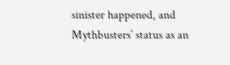sinister happened, and Mythbusters’ status as an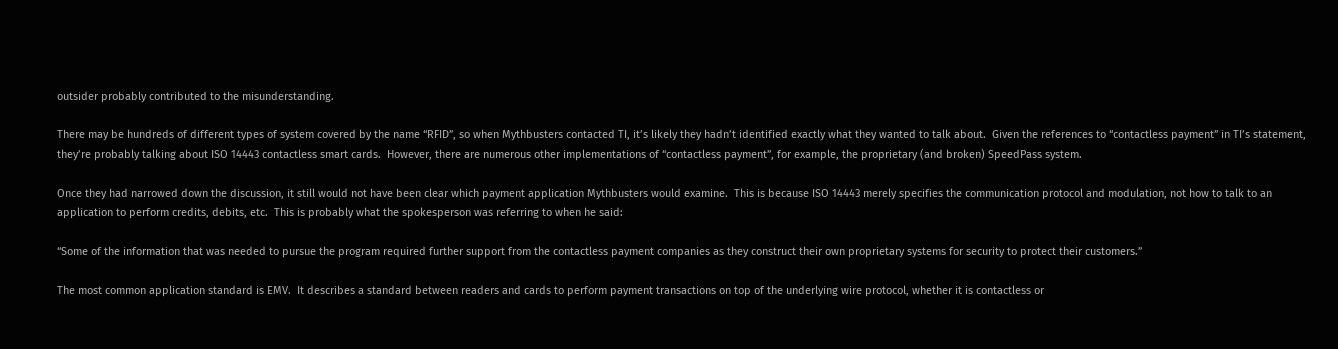outsider probably contributed to the misunderstanding.

There may be hundreds of different types of system covered by the name “RFID”, so when Mythbusters contacted TI, it’s likely they hadn’t identified exactly what they wanted to talk about.  Given the references to “contactless payment” in TI’s statement, they’re probably talking about ISO 14443 contactless smart cards.  However, there are numerous other implementations of “contactless payment”, for example, the proprietary (and broken) SpeedPass system.

Once they had narrowed down the discussion, it still would not have been clear which payment application Mythbusters would examine.  This is because ISO 14443 merely specifies the communication protocol and modulation, not how to talk to an application to perform credits, debits, etc.  This is probably what the spokesperson was referring to when he said:

“Some of the information that was needed to pursue the program required further support from the contactless payment companies as they construct their own proprietary systems for security to protect their customers.”

The most common application standard is EMV.  It describes a standard between readers and cards to perform payment transactions on top of the underlying wire protocol, whether it is contactless or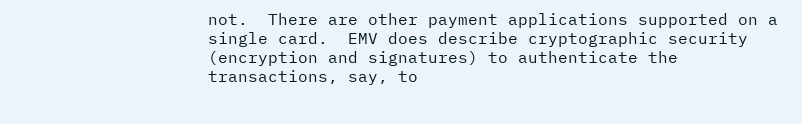not.  There are other payment applications supported on a single card.  EMV does describe cryptographic security (encryption and signatures) to authenticate the transactions, say, to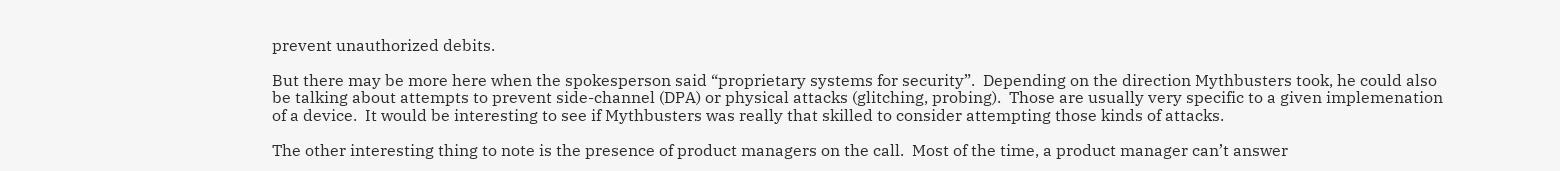prevent unauthorized debits.

But there may be more here when the spokesperson said “proprietary systems for security”.  Depending on the direction Mythbusters took, he could also be talking about attempts to prevent side-channel (DPA) or physical attacks (glitching, probing).  Those are usually very specific to a given implemenation of a device.  It would be interesting to see if Mythbusters was really that skilled to consider attempting those kinds of attacks.

The other interesting thing to note is the presence of product managers on the call.  Most of the time, a product manager can’t answer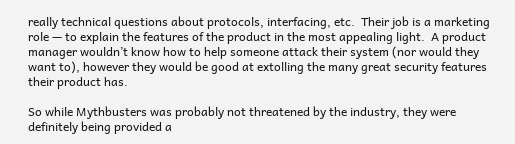really technical questions about protocols, interfacing, etc.  Their job is a marketing role — to explain the features of the product in the most appealing light.  A product manager wouldn’t know how to help someone attack their system (nor would they want to), however they would be good at extolling the many great security features their product has.

So while Mythbusters was probably not threatened by the industry, they were definitely being provided a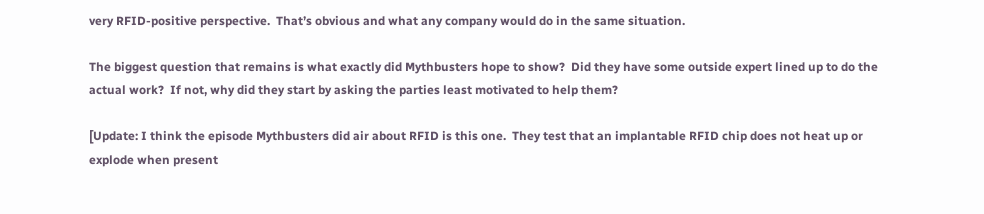very RFID-positive perspective.  That’s obvious and what any company would do in the same situation.

The biggest question that remains is what exactly did Mythbusters hope to show?  Did they have some outside expert lined up to do the actual work?  If not, why did they start by asking the parties least motivated to help them?

[Update: I think the episode Mythbusters did air about RFID is this one.  They test that an implantable RFID chip does not heat up or explode when present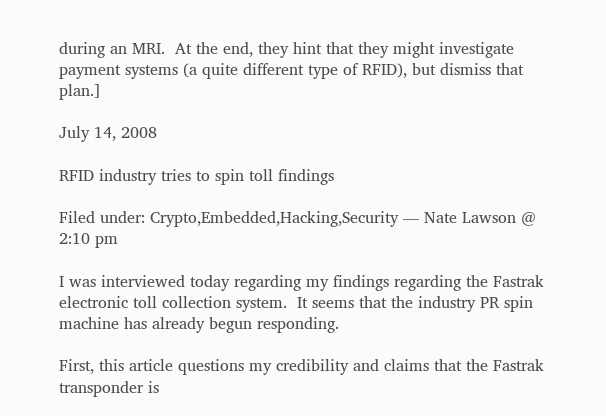during an MRI.  At the end, they hint that they might investigate payment systems (a quite different type of RFID), but dismiss that plan.]

July 14, 2008

RFID industry tries to spin toll findings

Filed under: Crypto,Embedded,Hacking,Security — Nate Lawson @ 2:10 pm

I was interviewed today regarding my findings regarding the Fastrak electronic toll collection system.  It seems that the industry PR spin machine has already begun responding.

First, this article questions my credibility and claims that the Fastrak transponder is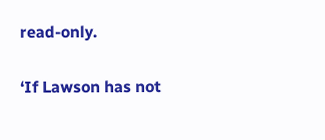read-only.

‘If Lawson has not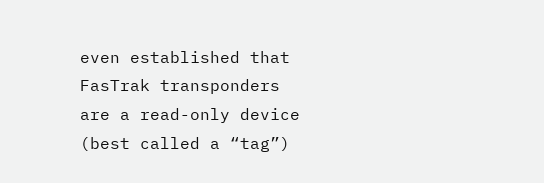even established that FasTrak transponders are a read-only device (best called a “tag”)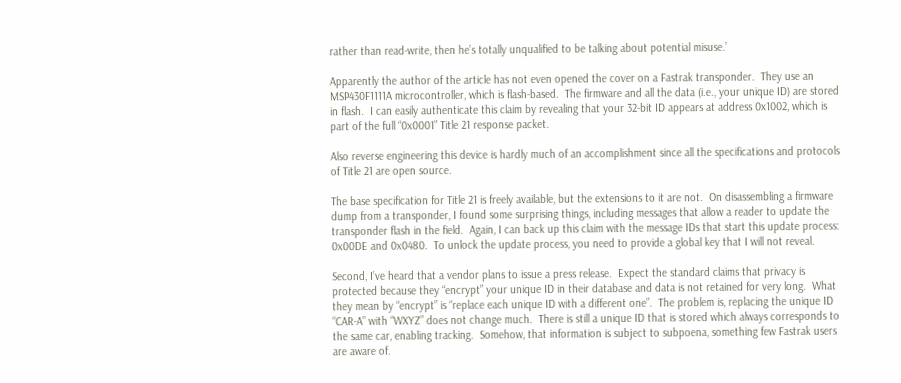rather than read-write, then he’s totally unqualified to be talking about potential misuse.’

Apparently the author of the article has not even opened the cover on a Fastrak transponder.  They use an MSP430F1111A microcontroller, which is flash-based.  The firmware and all the data (i.e., your unique ID) are stored in flash.  I can easily authenticate this claim by revealing that your 32-bit ID appears at address 0x1002, which is part of the full “0x0001” Title 21 response packet.

Also reverse engineering this device is hardly much of an accomplishment since all the specifications and protocols of Title 21 are open source.

The base specification for Title 21 is freely available, but the extensions to it are not.  On disassembling a firmware dump from a transponder, I found some surprising things, including messages that allow a reader to update the transponder flash in the field.  Again, I can back up this claim with the message IDs that start this update process: 0x00DE and 0x0480.  To unlock the update process, you need to provide a global key that I will not reveal.

Second, I’ve heard that a vendor plans to issue a press release.  Expect the standard claims that privacy is protected because they “encrypt” your unique ID in their database and data is not retained for very long.  What they mean by “encrypt” is “replace each unique ID with a different one”.  The problem is, replacing the unique ID “CAR-A” with “WXYZ” does not change much.  There is still a unique ID that is stored which always corresponds to the same car, enabling tracking.  Somehow, that information is subject to subpoena, something few Fastrak users are aware of.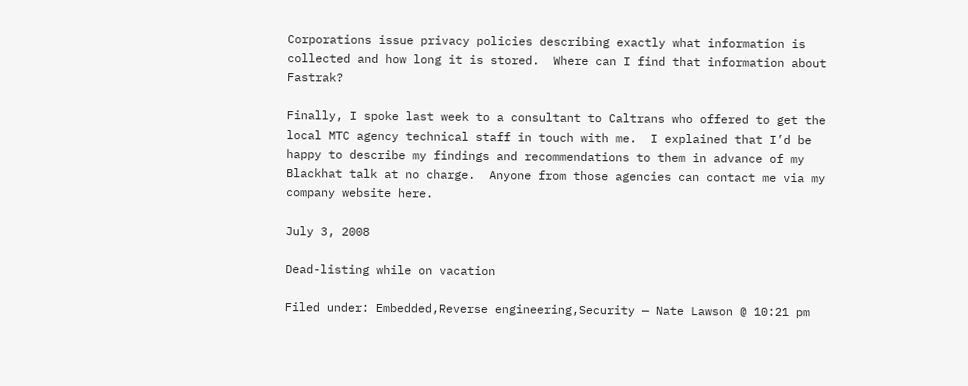Corporations issue privacy policies describing exactly what information is collected and how long it is stored.  Where can I find that information about Fastrak?

Finally, I spoke last week to a consultant to Caltrans who offered to get the local MTC agency technical staff in touch with me.  I explained that I’d be happy to describe my findings and recommendations to them in advance of my Blackhat talk at no charge.  Anyone from those agencies can contact me via my company website here.

July 3, 2008

Dead-listing while on vacation

Filed under: Embedded,Reverse engineering,Security — Nate Lawson @ 10:21 pm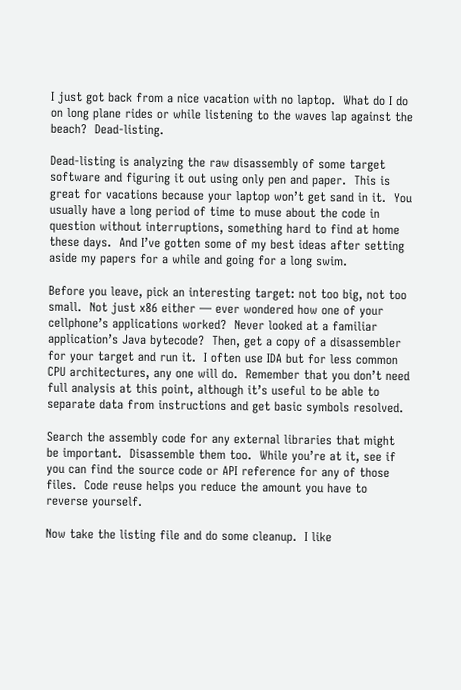I just got back from a nice vacation with no laptop.  What do I do on long plane rides or while listening to the waves lap against the beach?  Dead-listing.

Dead-listing is analyzing the raw disassembly of some target software and figuring it out using only pen and paper.  This is great for vacations because your laptop won’t get sand in it.  You usually have a long period of time to muse about the code in question without interruptions, something hard to find at home these days.  And I’ve gotten some of my best ideas after setting aside my papers for a while and going for a long swim.

Before you leave, pick an interesting target: not too big, not too small.  Not just x86 either — ever wondered how one of your cellphone’s applications worked?  Never looked at a familiar application’s Java bytecode?  Then, get a copy of a disassembler for your target and run it.  I often use IDA but for less common CPU architectures, any one will do.  Remember that you don’t need full analysis at this point, although it’s useful to be able to separate data from instructions and get basic symbols resolved.

Search the assembly code for any external libraries that might be important.  Disassemble them too.  While you’re at it, see if you can find the source code or API reference for any of those files.  Code reuse helps you reduce the amount you have to reverse yourself.

Now take the listing file and do some cleanup.  I like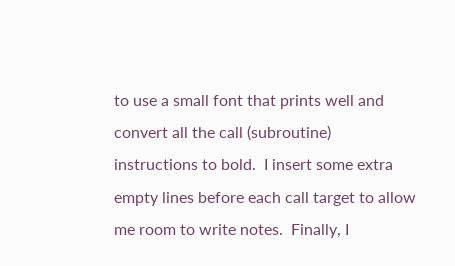to use a small font that prints well and convert all the call (subroutine) instructions to bold.  I insert some extra empty lines before each call target to allow me room to write notes.  Finally, I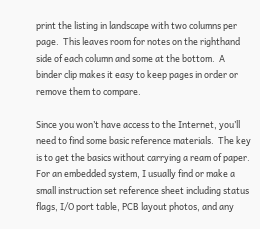print the listing in landscape with two columns per page.  This leaves room for notes on the righthand side of each column and some at the bottom.  A binder clip makes it easy to keep pages in order or remove them to compare.

Since you won’t have access to the Internet, you’ll need to find some basic reference materials.  The key is to get the basics without carrying a ream of paper.  For an embedded system, I usually find or make a small instruction set reference sheet including status flags, I/O port table, PCB layout photos, and any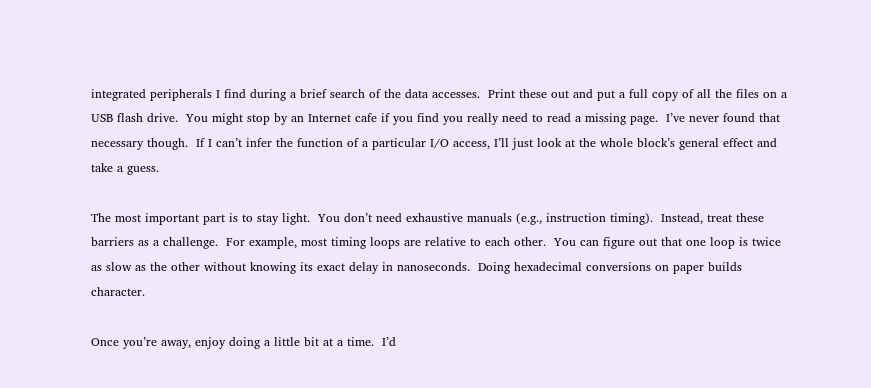integrated peripherals I find during a brief search of the data accesses.  Print these out and put a full copy of all the files on a USB flash drive.  You might stop by an Internet cafe if you find you really need to read a missing page.  I’ve never found that necessary though.  If I can’t infer the function of a particular I/O access, I’ll just look at the whole block’s general effect and take a guess.

The most important part is to stay light.  You don’t need exhaustive manuals (e.g., instruction timing).  Instead, treat these barriers as a challenge.  For example, most timing loops are relative to each other.  You can figure out that one loop is twice as slow as the other without knowing its exact delay in nanoseconds.  Doing hexadecimal conversions on paper builds character.

Once you’re away, enjoy doing a little bit at a time.  I’d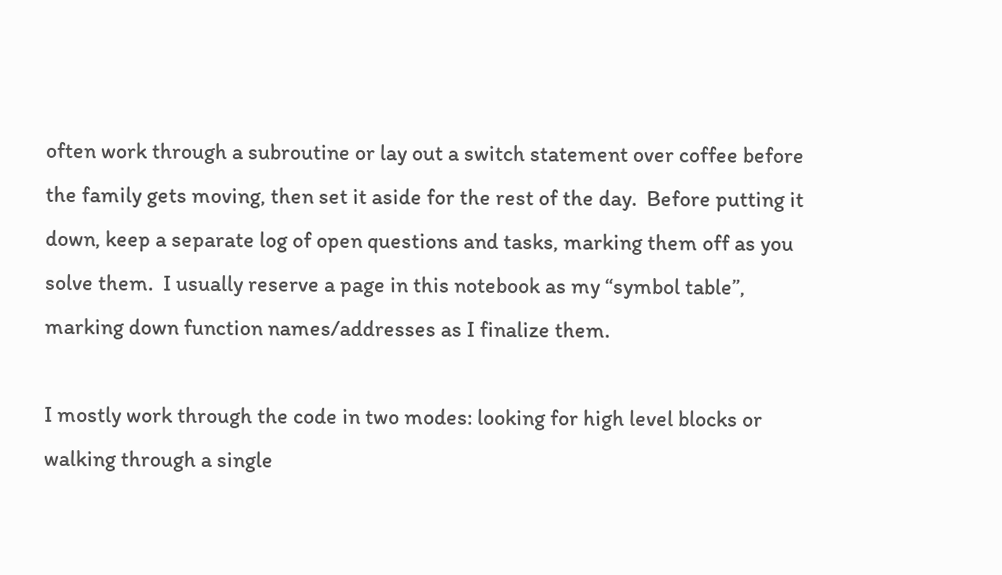often work through a subroutine or lay out a switch statement over coffee before the family gets moving, then set it aside for the rest of the day.  Before putting it down, keep a separate log of open questions and tasks, marking them off as you solve them.  I usually reserve a page in this notebook as my “symbol table”, marking down function names/addresses as I finalize them.

I mostly work through the code in two modes: looking for high level blocks or walking through a single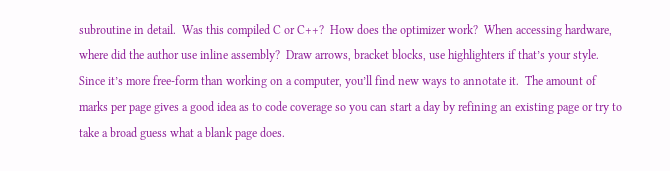subroutine in detail.  Was this compiled C or C++?  How does the optimizer work?  When accessing hardware, where did the author use inline assembly?  Draw arrows, bracket blocks, use highlighters if that’s your style.  Since it’s more free-form than working on a computer, you’ll find new ways to annotate it.  The amount of marks per page gives a good idea as to code coverage so you can start a day by refining an existing page or try to take a broad guess what a blank page does.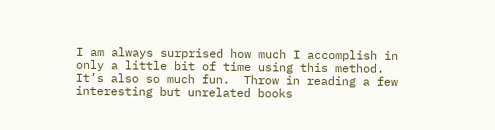I am always surprised how much I accomplish in only a little bit of time using this method.  It’s also so much fun.  Throw in reading a few interesting but unrelated books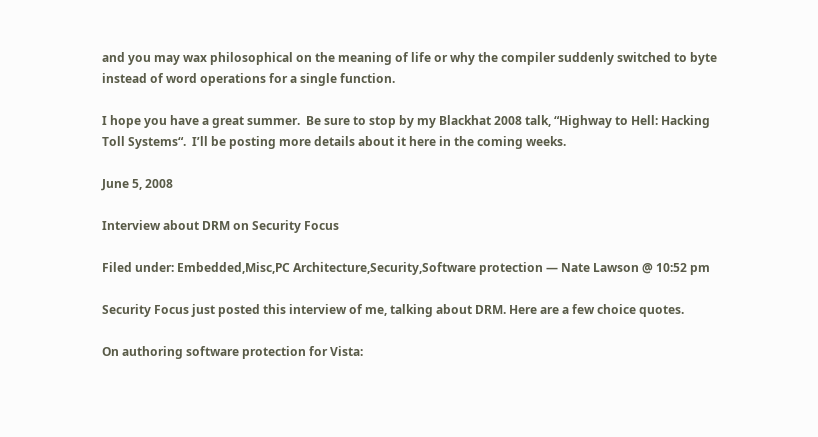and you may wax philosophical on the meaning of life or why the compiler suddenly switched to byte instead of word operations for a single function.

I hope you have a great summer.  Be sure to stop by my Blackhat 2008 talk, “Highway to Hell: Hacking Toll Systems“.  I’ll be posting more details about it here in the coming weeks.

June 5, 2008

Interview about DRM on Security Focus

Filed under: Embedded,Misc,PC Architecture,Security,Software protection — Nate Lawson @ 10:52 pm

Security Focus just posted this interview of me, talking about DRM. Here are a few choice quotes.

On authoring software protection for Vista: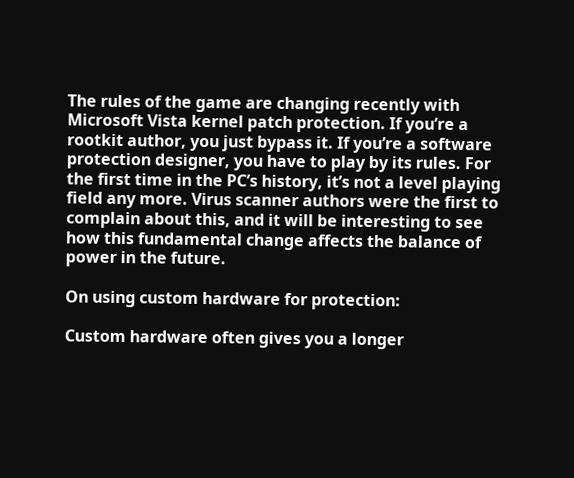The rules of the game are changing recently with Microsoft Vista kernel patch protection. If you’re a rootkit author, you just bypass it. If you’re a software protection designer, you have to play by its rules. For the first time in the PC’s history, it’s not a level playing field any more. Virus scanner authors were the first to complain about this, and it will be interesting to see how this fundamental change affects the balance of power in the future.

On using custom hardware for protection:

Custom hardware often gives you a longer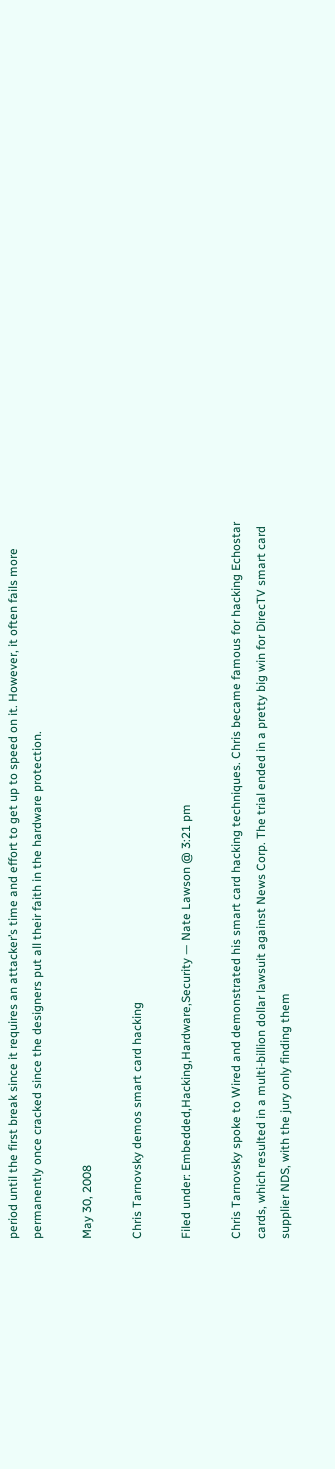period until the first break since it requires an attacker’s time and effort to get up to speed on it. However, it often fails more permanently once cracked since the designers put all their faith in the hardware protection.

May 30, 2008

Chris Tarnovsky demos smart card hacking

Filed under: Embedded,Hacking,Hardware,Security — Nate Lawson @ 3:21 pm

Chris Tarnovsky spoke to Wired and demonstrated his smart card hacking techniques. Chris became famous for hacking Echostar cards, which resulted in a multi-billion dollar lawsuit against News Corp. The trial ended in a pretty big win for DirecTV smart card supplier NDS, with the jury only finding them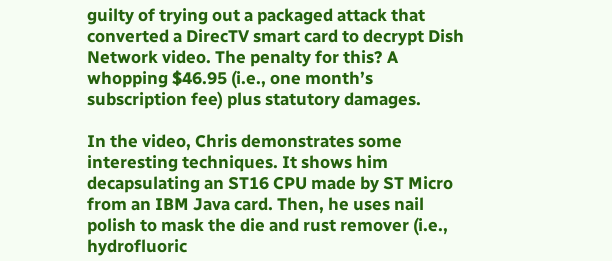guilty of trying out a packaged attack that converted a DirecTV smart card to decrypt Dish Network video. The penalty for this? A whopping $46.95 (i.e., one month’s subscription fee) plus statutory damages.

In the video, Chris demonstrates some interesting techniques. It shows him decapsulating an ST16 CPU made by ST Micro from an IBM Java card. Then, he uses nail polish to mask the die and rust remover (i.e., hydrofluoric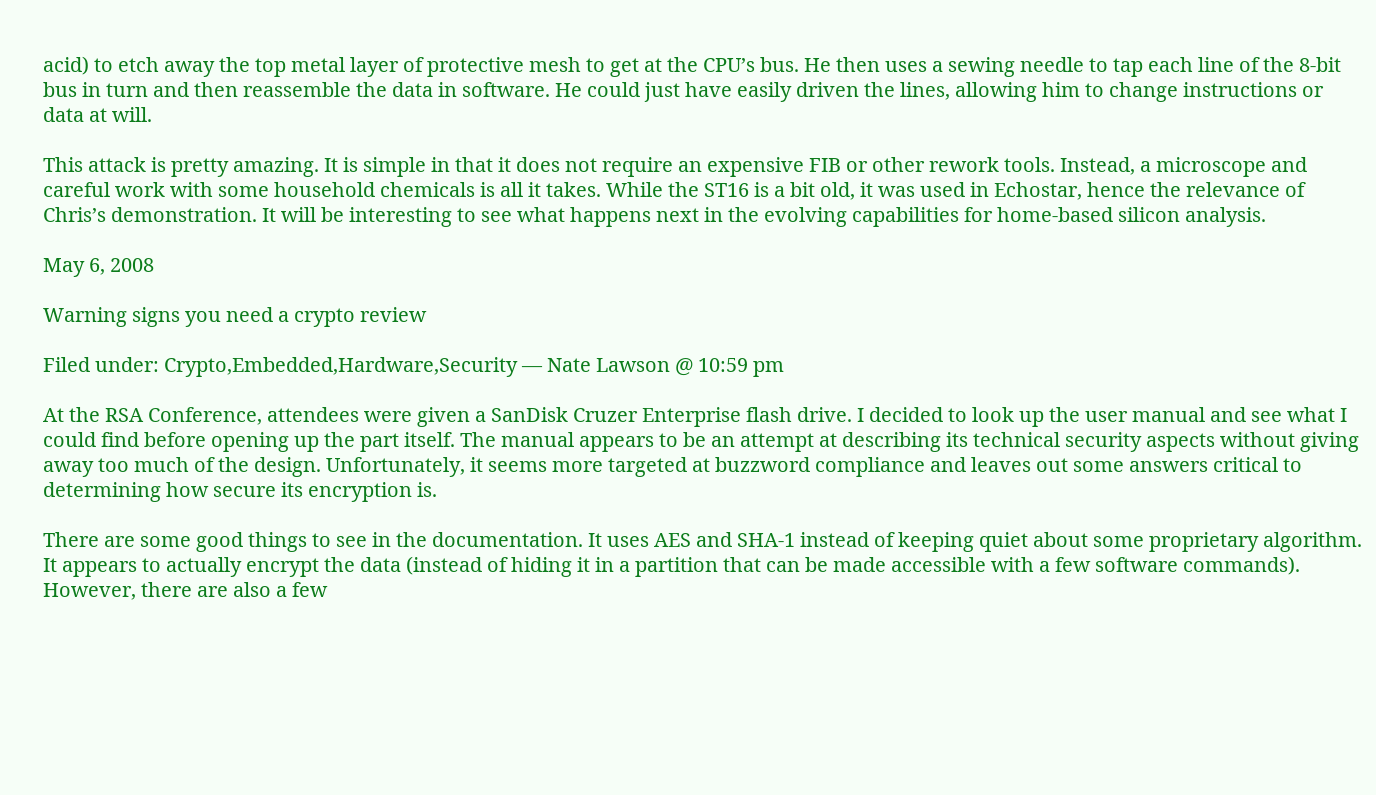acid) to etch away the top metal layer of protective mesh to get at the CPU’s bus. He then uses a sewing needle to tap each line of the 8-bit bus in turn and then reassemble the data in software. He could just have easily driven the lines, allowing him to change instructions or data at will.

This attack is pretty amazing. It is simple in that it does not require an expensive FIB or other rework tools. Instead, a microscope and careful work with some household chemicals is all it takes. While the ST16 is a bit old, it was used in Echostar, hence the relevance of Chris’s demonstration. It will be interesting to see what happens next in the evolving capabilities for home-based silicon analysis.

May 6, 2008

Warning signs you need a crypto review

Filed under: Crypto,Embedded,Hardware,Security — Nate Lawson @ 10:59 pm

At the RSA Conference, attendees were given a SanDisk Cruzer Enterprise flash drive. I decided to look up the user manual and see what I could find before opening up the part itself. The manual appears to be an attempt at describing its technical security aspects without giving away too much of the design. Unfortunately, it seems more targeted at buzzword compliance and leaves out some answers critical to determining how secure its encryption is.

There are some good things to see in the documentation. It uses AES and SHA-1 instead of keeping quiet about some proprietary algorithm. It appears to actually encrypt the data (instead of hiding it in a partition that can be made accessible with a few software commands). However, there are also a few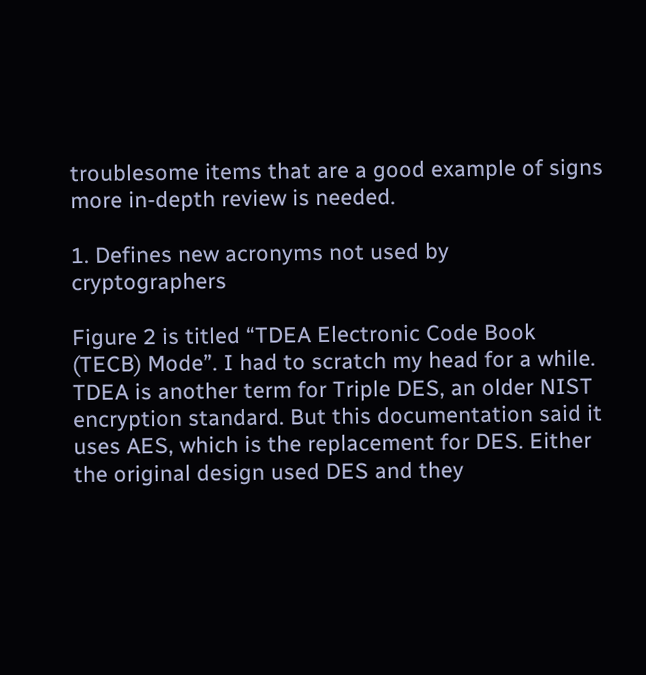troublesome items that are a good example of signs more in-depth review is needed.

1. Defines new acronyms not used by cryptographers

Figure 2 is titled “TDEA Electronic Code Book (TECB) Mode”. I had to scratch my head for a while. TDEA is another term for Triple DES, an older NIST encryption standard. But this documentation said it uses AES, which is the replacement for DES. Either the original design used DES and they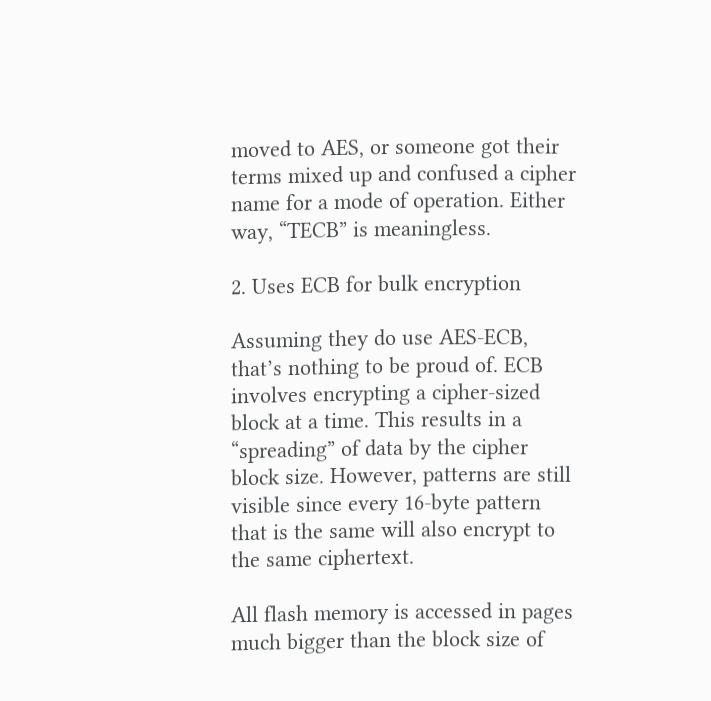moved to AES, or someone got their terms mixed up and confused a cipher name for a mode of operation. Either way, “TECB” is meaningless.

2. Uses ECB for bulk encryption

Assuming they do use AES-ECB, that’s nothing to be proud of. ECB involves encrypting a cipher-sized block at a time. This results in a “spreading” of data by the cipher block size. However, patterns are still visible since every 16-byte pattern that is the same will also encrypt to the same ciphertext.

All flash memory is accessed in pages much bigger than the block size of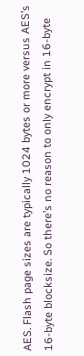AES. Flash page sizes are typically 1024 bytes or more versus AES’s 16-byte blocksize. So there’s no reason to only encrypt in 16-byte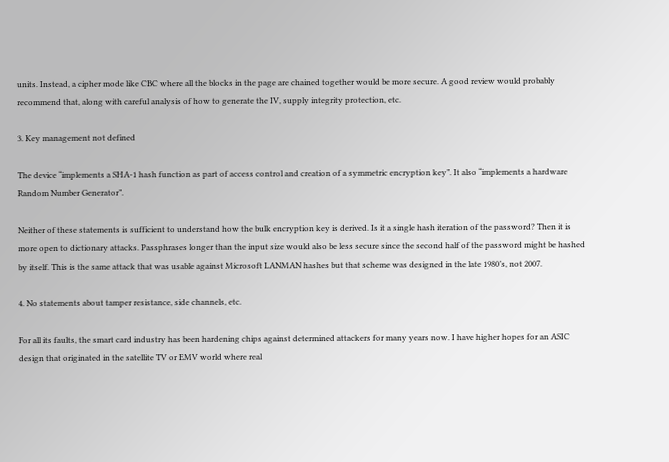units. Instead, a cipher mode like CBC where all the blocks in the page are chained together would be more secure. A good review would probably recommend that, along with careful analysis of how to generate the IV, supply integrity protection, etc.

3. Key management not defined

The device “implements a SHA-1 hash function as part of access control and creation of a symmetric encryption key”. It also “implements a hardware Random Number Generator”.

Neither of these statements is sufficient to understand how the bulk encryption key is derived. Is it a single hash iteration of the password? Then it is more open to dictionary attacks. Passphrases longer than the input size would also be less secure since the second half of the password might be hashed by itself. This is the same attack that was usable against Microsoft LANMAN hashes but that scheme was designed in the late 1980’s, not 2007.

4. No statements about tamper resistance, side channels, etc.

For all its faults, the smart card industry has been hardening chips against determined attackers for many years now. I have higher hopes for an ASIC design that originated in the satellite TV or EMV world where real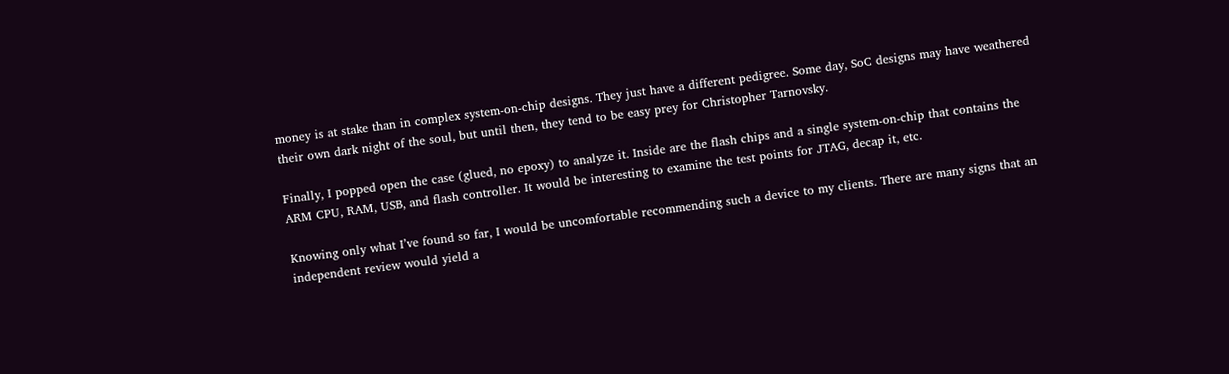money is at stake than in complex system-on-chip designs. They just have a different pedigree. Some day, SoC designs may have weathered their own dark night of the soul, but until then, they tend to be easy prey for Christopher Tarnovsky.

Finally, I popped open the case (glued, no epoxy) to analyze it. Inside are the flash chips and a single system-on-chip that contains the ARM CPU, RAM, USB, and flash controller. It would be interesting to examine the test points for JTAG, decap it, etc.

Knowing only what I’ve found so far, I would be uncomfortable recommending such a device to my clients. There are many signs that an independent review would yield a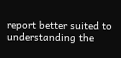report better suited to understanding the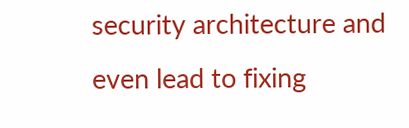security architecture and even lead to fixing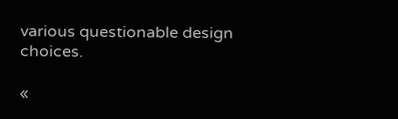various questionable design choices.

«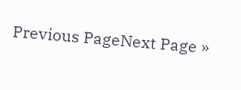Previous PageNext Page »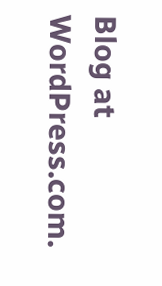Blog at WordPress.com.